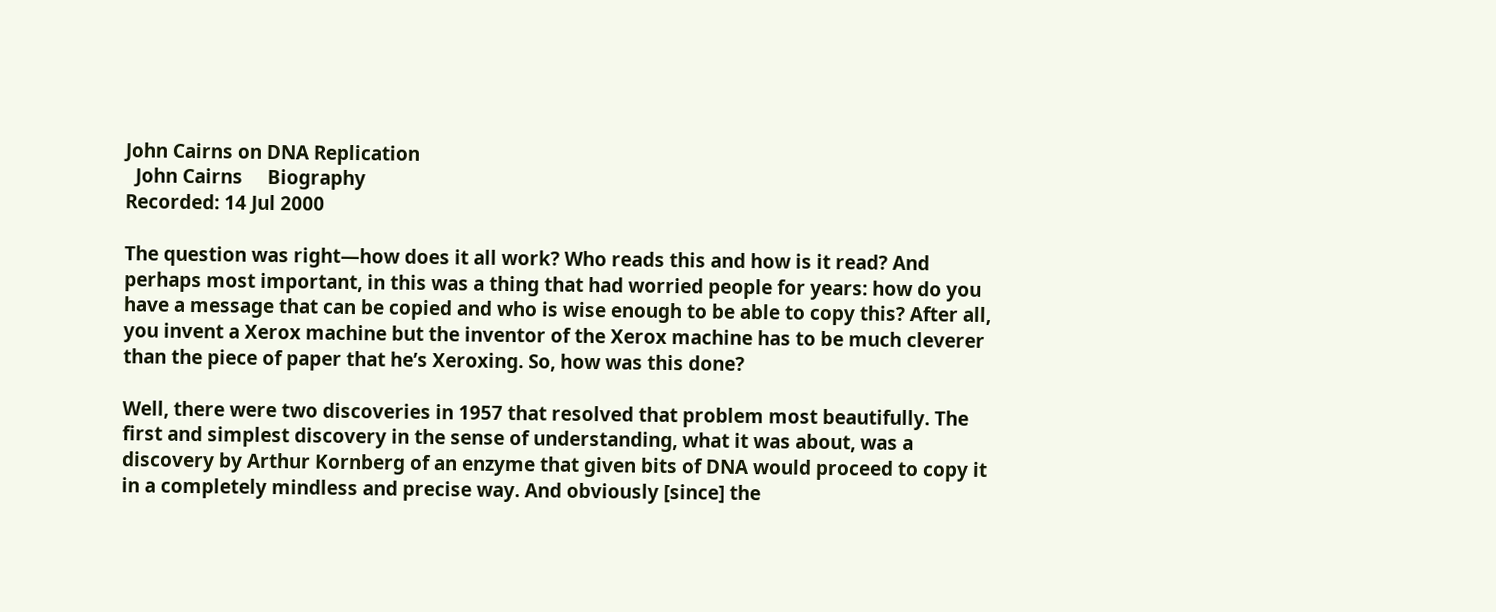John Cairns on DNA Replication
  John Cairns     Biography
Recorded: 14 Jul 2000

The question was right—how does it all work? Who reads this and how is it read? And perhaps most important, in this was a thing that had worried people for years: how do you have a message that can be copied and who is wise enough to be able to copy this? After all, you invent a Xerox machine but the inventor of the Xerox machine has to be much cleverer than the piece of paper that he’s Xeroxing. So, how was this done?

Well, there were two discoveries in 1957 that resolved that problem most beautifully. The first and simplest discovery in the sense of understanding, what it was about, was a discovery by Arthur Kornberg of an enzyme that given bits of DNA would proceed to copy it in a completely mindless and precise way. And obviously [since] the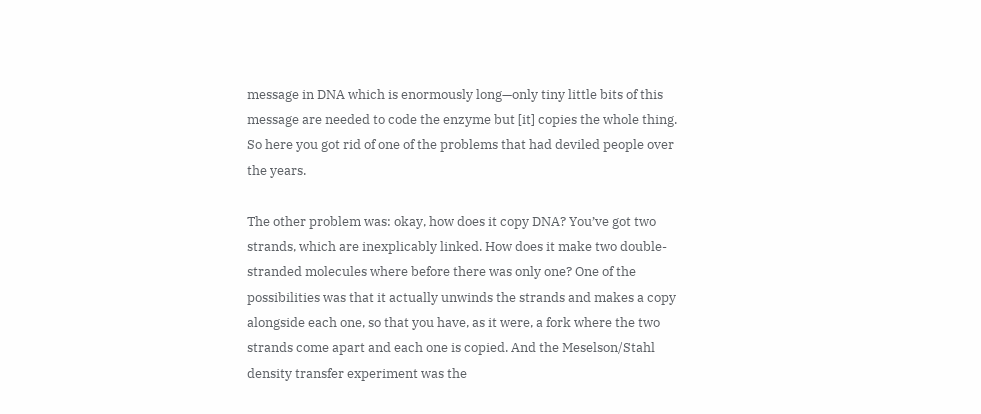message in DNA which is enormously long—only tiny little bits of this message are needed to code the enzyme but [it] copies the whole thing. So here you got rid of one of the problems that had deviled people over the years.

The other problem was: okay, how does it copy DNA? You’ve got two strands, which are inexplicably linked. How does it make two double-stranded molecules where before there was only one? One of the possibilities was that it actually unwinds the strands and makes a copy alongside each one, so that you have, as it were, a fork where the two strands come apart and each one is copied. And the Meselson/Stahl density transfer experiment was the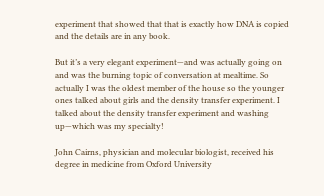experiment that showed that that is exactly how DNA is copied and the details are in any book.

But it’s a very elegant experiment—and was actually going on and was the burning topic of conversation at mealtime. So actually I was the oldest member of the house so the younger ones talked about girls and the density transfer experiment. I talked about the density transfer experiment and washing up—which was my specialty!

John Cairns, physician and molecular biologist, received his degree in medicine from Oxford University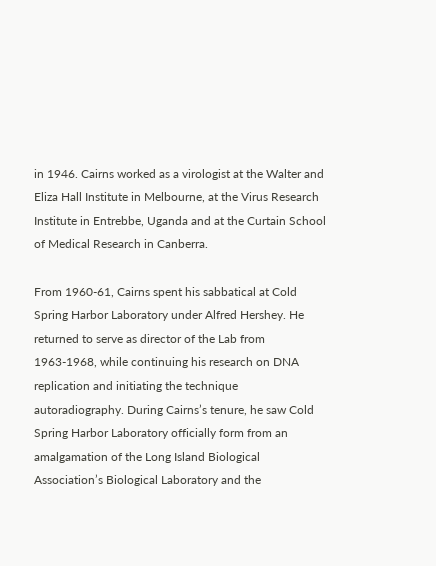in 1946. Cairns worked as a virologist at the Walter and Eliza Hall Institute in Melbourne, at the Virus Research Institute in Entrebbe, Uganda and at the Curtain School of Medical Research in Canberra.

From 1960-61, Cairns spent his sabbatical at Cold Spring Harbor Laboratory under Alfred Hershey. He returned to serve as director of the Lab from 1963-1968, while continuing his research on DNA replication and initiating the technique autoradiography. During Cairns’s tenure, he saw Cold Spring Harbor Laboratory officially form from an amalgamation of the Long Island Biological Association’s Biological Laboratory and the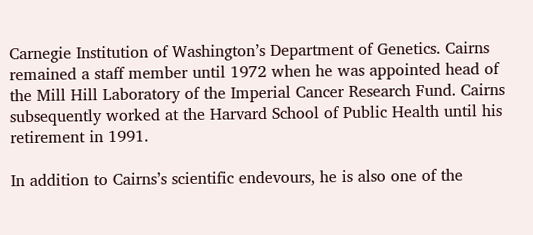Carnegie Institution of Washington’s Department of Genetics. Cairns remained a staff member until 1972 when he was appointed head of the Mill Hill Laboratory of the Imperial Cancer Research Fund. Cairns subsequently worked at the Harvard School of Public Health until his retirement in 1991.

In addition to Cairns’s scientific endevours, he is also one of the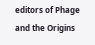editors of Phage and the Origins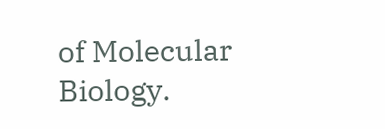of Molecular Biology.